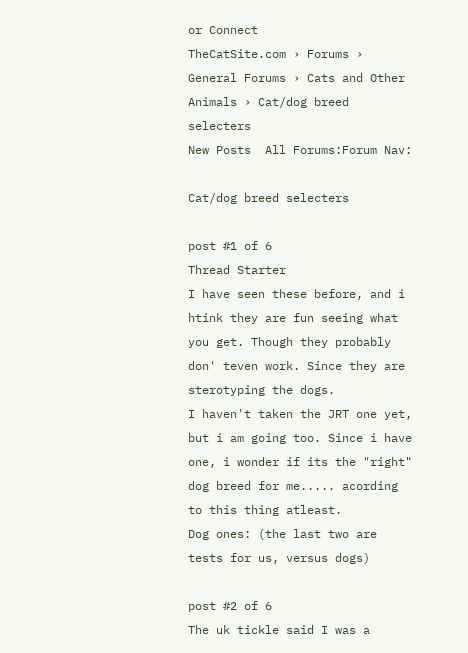or Connect
TheCatSite.com › Forums › General Forums › Cats and Other Animals › Cat/dog breed selecters
New Posts  All Forums:Forum Nav:

Cat/dog breed selecters

post #1 of 6
Thread Starter
I have seen these before, and i htink they are fun seeing what you get. Though they probably don' teven work. Since they are sterotyping the dogs.
I haven't taken the JRT one yet, but i am going too. Since i have one, i wonder if its the "right" dog breed for me..... acording to this thing atleast.
Dog ones: (the last two are tests for us, versus dogs)

post #2 of 6
The uk tickle said I was a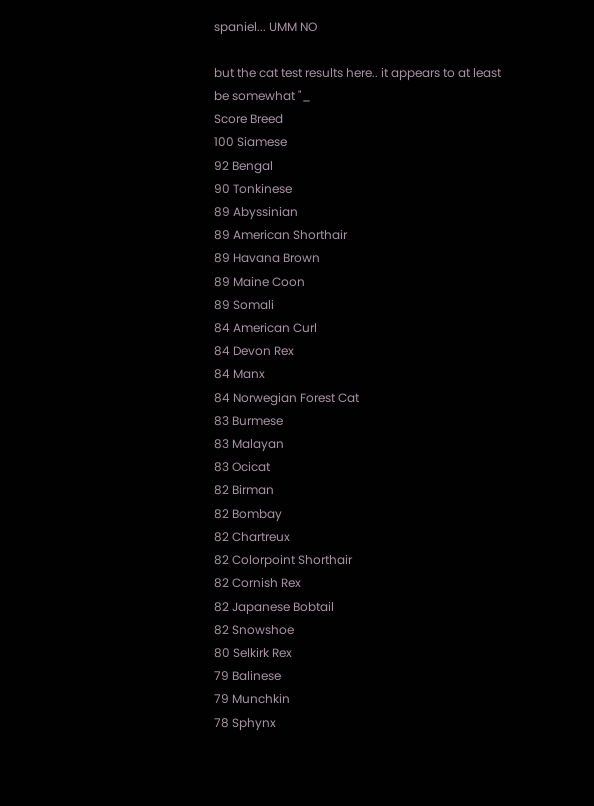spaniel... UMM NO

but the cat test results here.. it appears to at least be somewhat "_
Score Breed
100 Siamese
92 Bengal
90 Tonkinese
89 Abyssinian
89 American Shorthair
89 Havana Brown
89 Maine Coon
89 Somali
84 American Curl
84 Devon Rex
84 Manx
84 Norwegian Forest Cat
83 Burmese
83 Malayan
83 Ocicat
82 Birman
82 Bombay
82 Chartreux
82 Colorpoint Shorthair
82 Cornish Rex
82 Japanese Bobtail
82 Snowshoe
80 Selkirk Rex
79 Balinese
79 Munchkin
78 Sphynx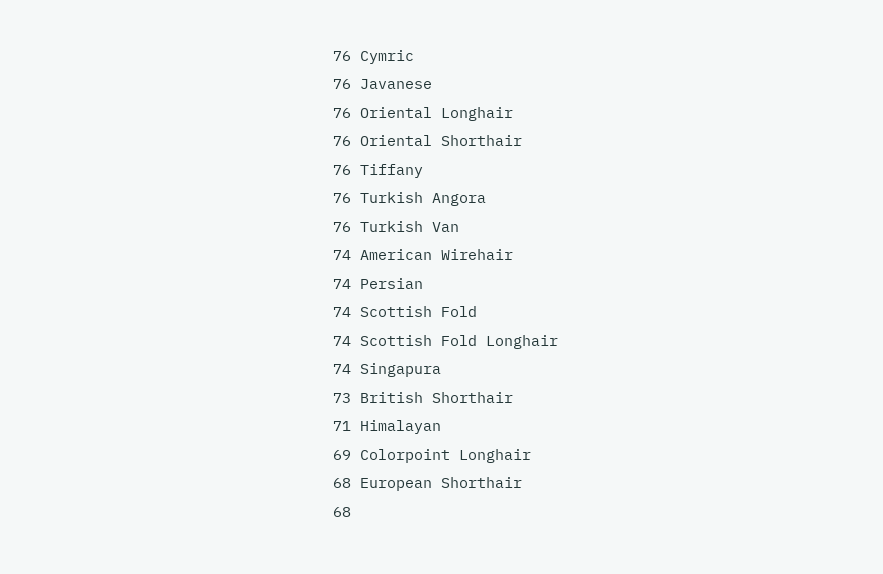76 Cymric
76 Javanese
76 Oriental Longhair
76 Oriental Shorthair
76 Tiffany
76 Turkish Angora
76 Turkish Van
74 American Wirehair
74 Persian
74 Scottish Fold
74 Scottish Fold Longhair
74 Singapura
73 British Shorthair
71 Himalayan
69 Colorpoint Longhair
68 European Shorthair
68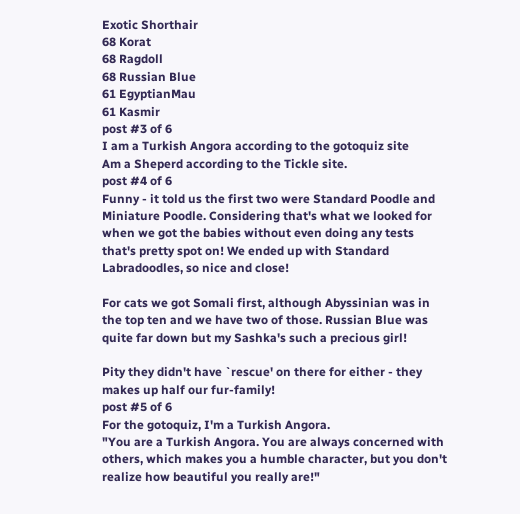Exotic Shorthair
68 Korat
68 Ragdoll
68 Russian Blue
61 EgyptianMau
61 Kasmir
post #3 of 6
I am a Turkish Angora according to the gotoquiz site
Am a Sheperd according to the Tickle site.
post #4 of 6
Funny - it told us the first two were Standard Poodle and Miniature Poodle. Considering that's what we looked for when we got the babies without even doing any tests that's pretty spot on! We ended up with Standard Labradoodles, so nice and close!

For cats we got Somali first, although Abyssinian was in the top ten and we have two of those. Russian Blue was quite far down but my Sashka's such a precious girl!

Pity they didn't have `rescue' on there for either - they makes up half our fur-family!
post #5 of 6
For the gotoquiz, I'm a Turkish Angora.
"You are a Turkish Angora. You are always concerned with others, which makes you a humble character, but you don't realize how beautiful you really are!"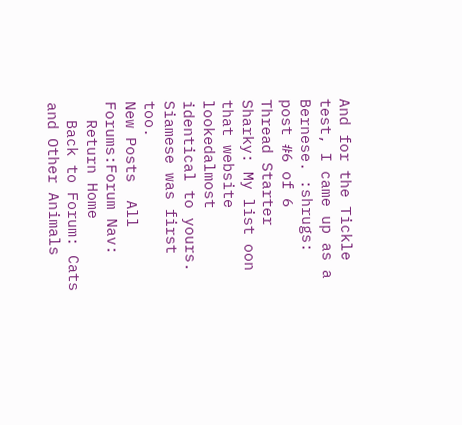And for the Tickle test, I came up as a Bernese. :shrugs:
post #6 of 6
Thread Starter
Sharky: My list oon that website lookedalmost identical to yours. Siamese was first too.
New Posts  All Forums:Forum Nav:
  Return Home
  Back to Forum: Cats and Other Animals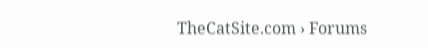TheCatSite.com › Forums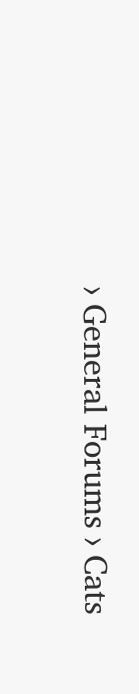› General Forums › Cats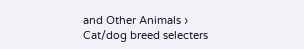and Other Animals › Cat/dog breed selecters